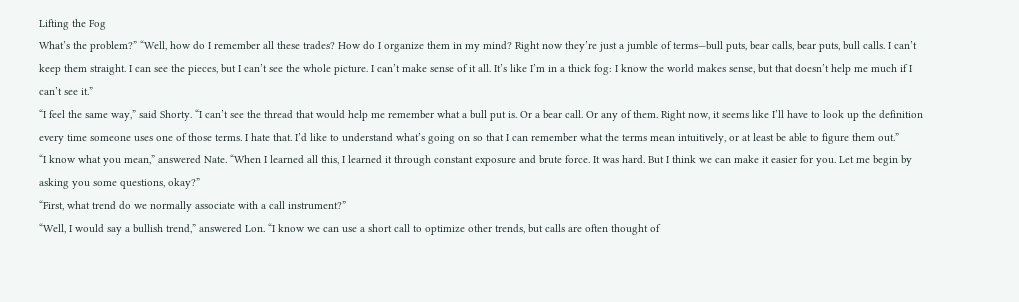Lifting the Fog
What’s the problem?” “Well, how do I remember all these trades? How do I organize them in my mind? Right now they’re just a jumble of terms—bull puts, bear calls, bear puts, bull calls. I can’t keep them straight. I can see the pieces, but I can’t see the whole picture. I can’t make sense of it all. It’s like I’m in a thick fog: I know the world makes sense, but that doesn’t help me much if I can’t see it.”
“I feel the same way,” said Shorty. “I can’t see the thread that would help me remember what a bull put is. Or a bear call. Or any of them. Right now, it seems like I’ll have to look up the definition every time someone uses one of those terms. I hate that. I’d like to understand what’s going on so that I can remember what the terms mean intuitively, or at least be able to figure them out.”
“I know what you mean,” answered Nate. “When I learned all this, I learned it through constant exposure and brute force. It was hard. But I think we can make it easier for you. Let me begin by asking you some questions, okay?”
“First, what trend do we normally associate with a call instrument?”
“Well, I would say a bullish trend,” answered Lon. “I know we can use a short call to optimize other trends, but calls are often thought of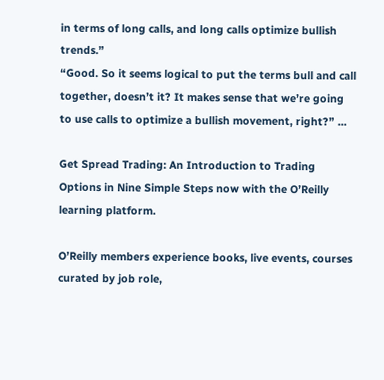in terms of long calls, and long calls optimize bullish trends.”
“Good. So it seems logical to put the terms bull and call together, doesn’t it? It makes sense that we’re going to use calls to optimize a bullish movement, right?” ...

Get Spread Trading: An Introduction to Trading Options in Nine Simple Steps now with the O’Reilly learning platform.

O’Reilly members experience books, live events, courses curated by job role,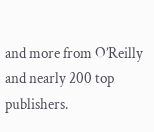and more from O’Reilly and nearly 200 top publishers.